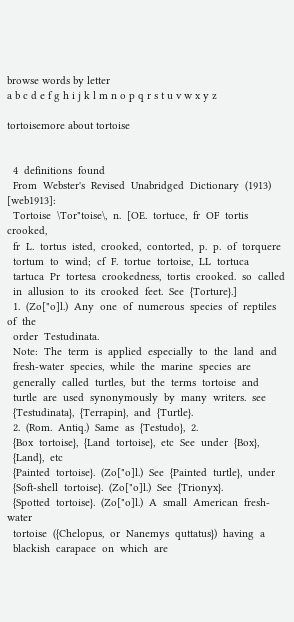browse words by letter
a b c d e f g h i j k l m n o p q r s t u v w x y z

tortoisemore about tortoise


  4  definitions  found
  From  Webster's  Revised  Unabridged  Dictionary  (1913)  [web1913]:
  Tortoise  \Tor"toise\,  n.  [OE.  tortuce,  fr  OF  tortis  crooked,
  fr  L.  tortus  isted,  crooked,  contorted,  p.  p.  of  torquere
  tortum  to  wind;  cf  F.  tortue  tortoise,  LL  tortuca
  tartuca  Pr  tortesa  crookedness,  tortis  crooked.  so  called
  in  allusion  to  its  crooked  feet.  See  {Torture}.]
  1.  (Zo["o]l.)  Any  one  of  numerous  species  of  reptiles  of  the
  order  Testudinata.
  Note:  The  term  is  applied  especially  to  the  land  and
  fresh-water  species,  while  the  marine  species  are
  generally  called  turtles,  but  the  terms  tortoise  and
  turtle  are  used  synonymously  by  many  writers.  see
  {Testudinata},  {Terrapin},  and  {Turtle}.
  2.  (Rom.  Antiq.)  Same  as  {Testudo},  2.
  {Box  tortoise},  {Land  tortoise},  etc  See  under  {Box},
  {Land},  etc
  {Painted  tortoise}.  (Zo["o]l.)  See  {Painted  turtle},  under
  {Soft-shell  tortoise}.  (Zo["o]l.)  See  {Trionyx}.
  {Spotted  tortoise}.  (Zo["o]l.)  A  small  American  fresh-water
  tortoise  ({Chelopus,  or  Nanemys  quttatus})  having  a
  blackish  carapace  on  which  are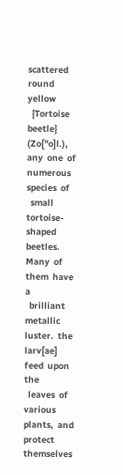scattered  round  yellow
  {Tortoise  beetle}  (Zo["o]l.),  any  one  of  numerous  species  of
  small  tortoise-shaped  beetles.  Many  of  them  have  a
  brilliant  metallic  luster.  the  larv[ae]  feed  upon  the
  leaves  of  various  plants,  and  protect  themselves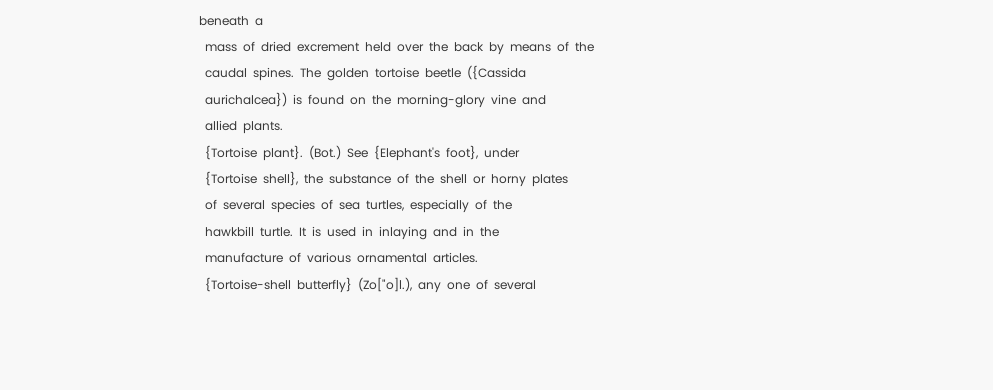beneath  a
  mass  of  dried  excrement  held  over  the  back  by  means  of  the
  caudal  spines.  The  golden  tortoise  beetle  ({Cassida
  aurichalcea})  is  found  on  the  morning-glory  vine  and
  allied  plants.
  {Tortoise  plant}.  (Bot.)  See  {Elephant's  foot},  under
  {Tortoise  shell},  the  substance  of  the  shell  or  horny  plates
  of  several  species  of  sea  turtles,  especially  of  the
  hawkbill  turtle.  It  is  used  in  inlaying  and  in  the
  manufacture  of  various  ornamental  articles.
  {Tortoise-shell  butterfly}  (Zo["o]l.),  any  one  of  several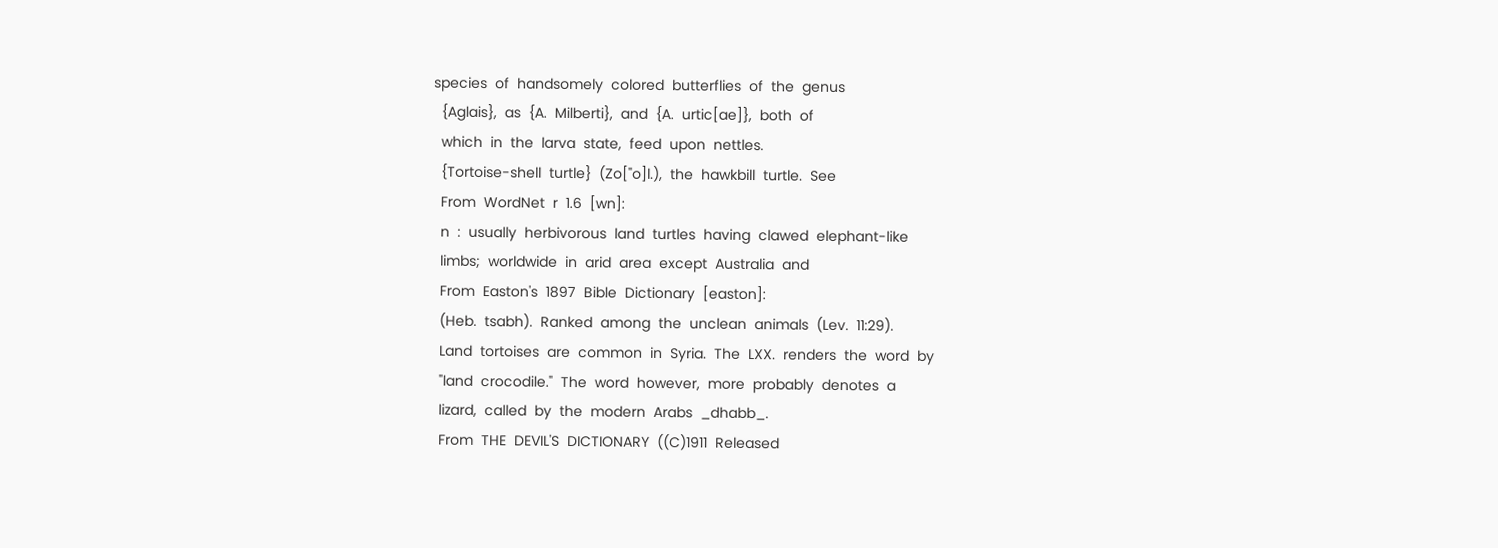species  of  handsomely  colored  butterflies  of  the  genus
  {Aglais},  as  {A.  Milberti},  and  {A.  urtic[ae]},  both  of
  which  in  the  larva  state,  feed  upon  nettles.
  {Tortoise-shell  turtle}  (Zo["o]l.),  the  hawkbill  turtle.  See
  From  WordNet  r  1.6  [wn]:
  n  :  usually  herbivorous  land  turtles  having  clawed  elephant-like
  limbs;  worldwide  in  arid  area  except  Australia  and
  From  Easton's  1897  Bible  Dictionary  [easton]:
  (Heb.  tsabh).  Ranked  among  the  unclean  animals  (Lev.  11:29).
  Land  tortoises  are  common  in  Syria.  The  LXX.  renders  the  word  by
  "land  crocodile."  The  word  however,  more  probably  denotes  a
  lizard,  called  by  the  modern  Arabs  _dhabb_.
  From  THE  DEVIL'S  DICTIONARY  ((C)1911  Released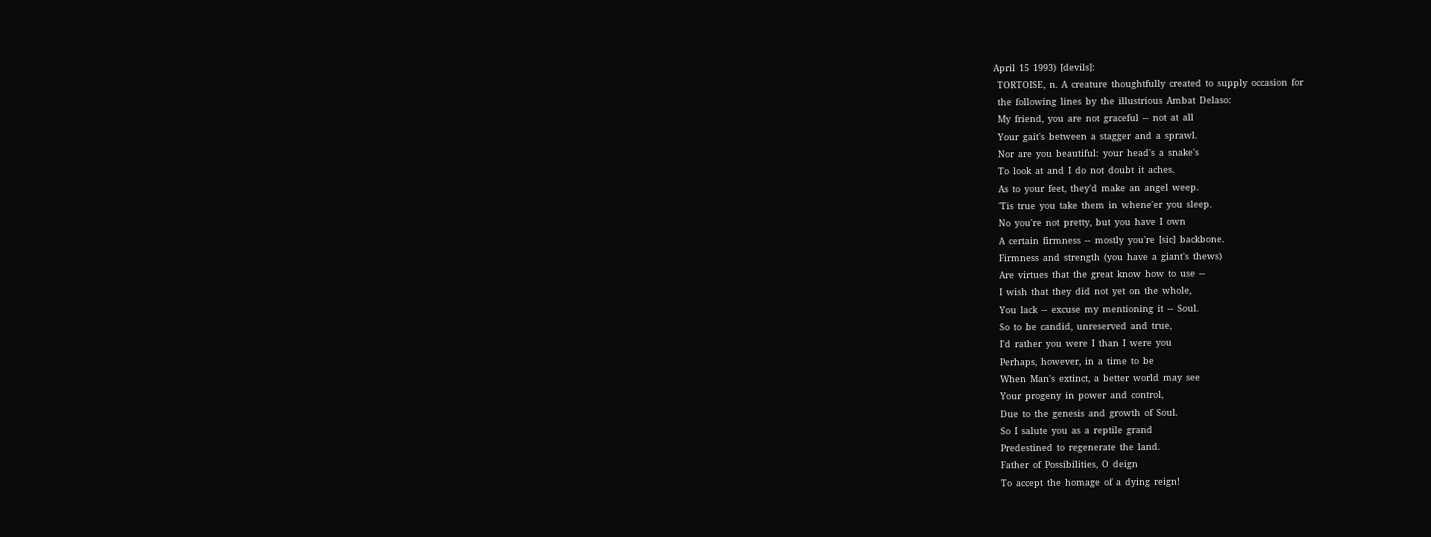April  15  1993)  [devils]:
  TORTOISE,  n.  A  creature  thoughtfully  created  to  supply  occasion  for
  the  following  lines  by  the  illustrious  Ambat  Delaso:
  My  friend,  you  are  not  graceful  --  not  at  all
  Your  gait's  between  a  stagger  and  a  sprawl.
  Nor  are  you  beautiful:  your  head's  a  snake's
  To  look  at  and  I  do  not  doubt  it  aches.
  As  to  your  feet,  they'd  make  an  angel  weep.
  'Tis  true  you  take  them  in  whene'er  you  sleep.
  No  you're  not  pretty,  but  you  have  I  own
  A  certain  firmness  --  mostly  you're  [sic]  backbone.
  Firmness  and  strength  (you  have  a  giant's  thews)
  Are  virtues  that  the  great  know  how  to  use  --
  I  wish  that  they  did  not  yet  on  the  whole,
  You  lack  --  excuse  my  mentioning  it  --  Soul.
  So  to  be  candid,  unreserved  and  true,
  I'd  rather  you  were  I  than  I  were  you
  Perhaps,  however,  in  a  time  to  be
  When  Man's  extinct,  a  better  world  may  see
  Your  progeny  in  power  and  control,
  Due  to  the  genesis  and  growth  of  Soul.
  So  I  salute  you  as  a  reptile  grand
  Predestined  to  regenerate  the  land.
  Father  of  Possibilities,  O  deign
  To  accept  the  homage  of  a  dying  reign!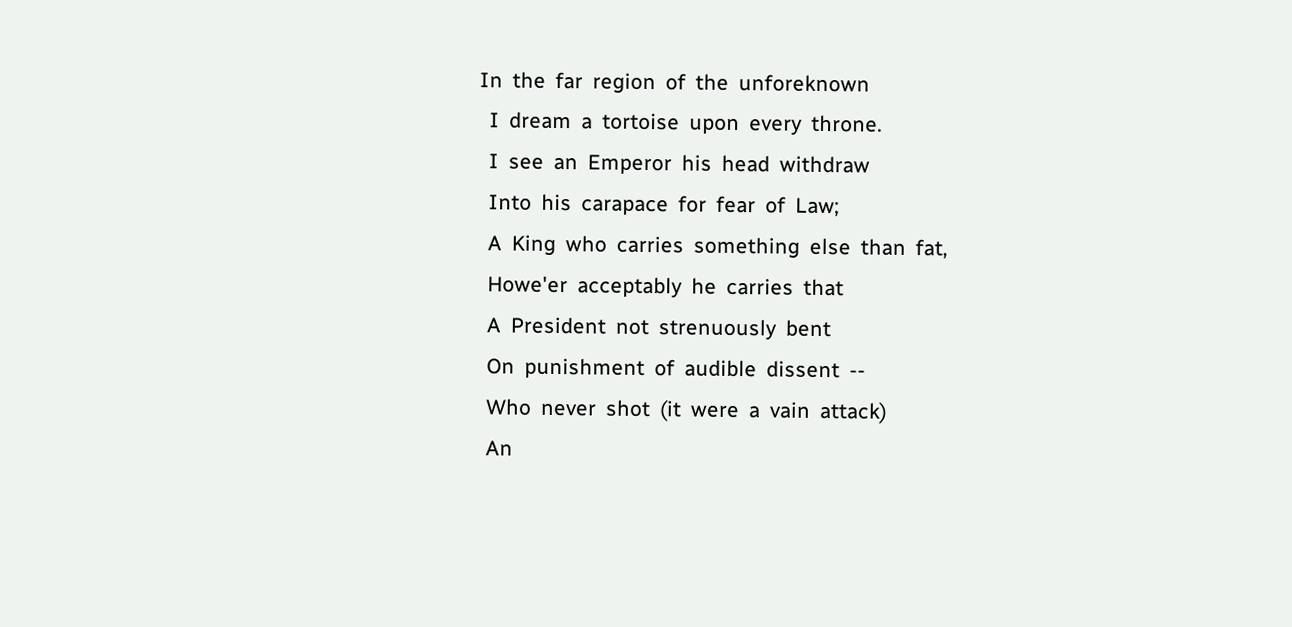In  the  far  region  of  the  unforeknown
  I  dream  a  tortoise  upon  every  throne.
  I  see  an  Emperor  his  head  withdraw
  Into  his  carapace  for  fear  of  Law;
  A  King  who  carries  something  else  than  fat,
  Howe'er  acceptably  he  carries  that
  A  President  not  strenuously  bent
  On  punishment  of  audible  dissent  --
  Who  never  shot  (it  were  a  vain  attack)
  An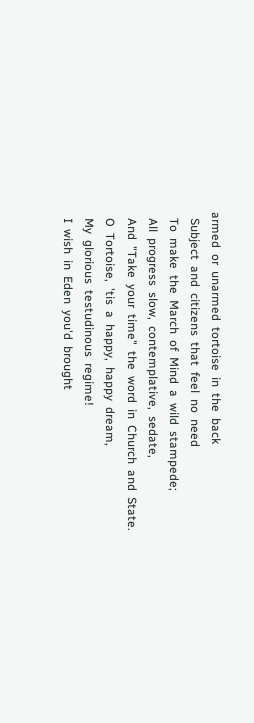armed  or  unarmed  tortoise  in  the  back
  Subject  and  citizens  that  feel  no  need
  To  make  the  March  of  Mind  a  wild  stampede;
  All  progress  slow,  contemplative,  sedate,
  And  "Take  your  time"  the  word  in  Church  and  State.
  O  Tortoise,  'tis  a  happy,  happy  dream,
  My  glorious  testudinous  regime!
  I  wish  in  Eden  you'd  brought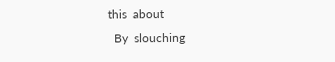this  about
  By  slouching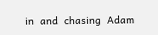in  and  chasing  Adam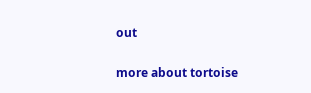out

more about tortoise